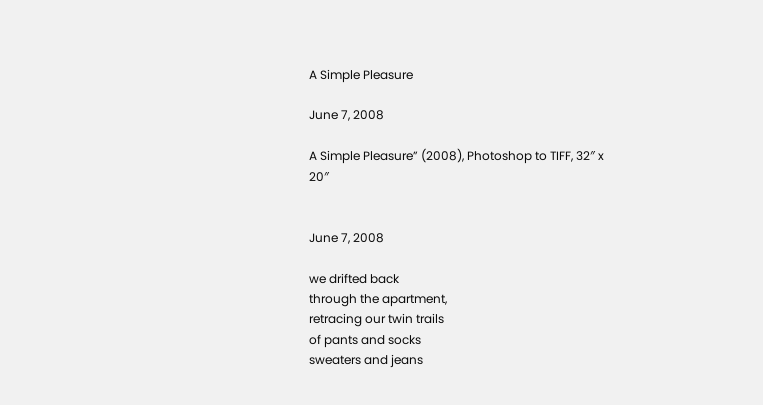A Simple Pleasure

June 7, 2008

A Simple Pleasure” (2008), Photoshop to TIFF, 32″ x 20″


June 7, 2008

we drifted back
through the apartment,
retracing our twin trails
of pants and socks
sweaters and jeans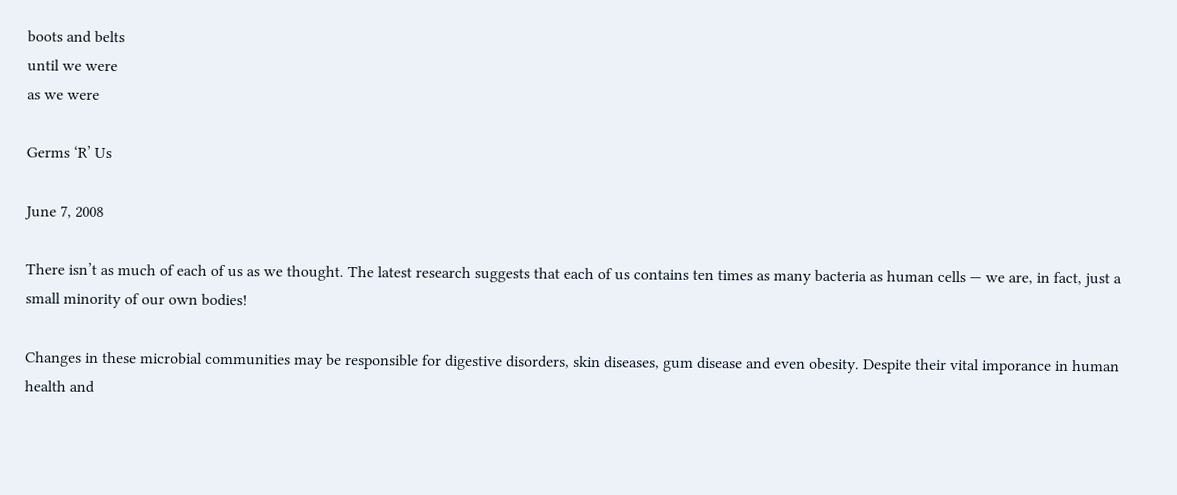boots and belts
until we were
as we were

Germs ‘R’ Us

June 7, 2008

There isn’t as much of each of us as we thought. The latest research suggests that each of us contains ten times as many bacteria as human cells — we are, in fact, just a small minority of our own bodies!

Changes in these microbial communities may be responsible for digestive disorders, skin diseases, gum disease and even obesity. Despite their vital imporance in human health and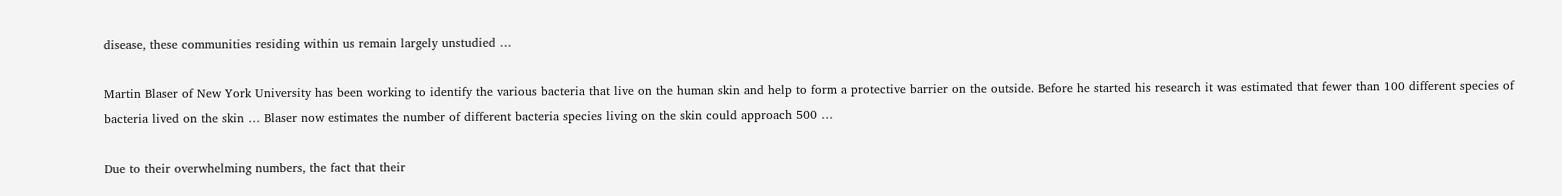disease, these communities residing within us remain largely unstudied …

Martin Blaser of New York University has been working to identify the various bacteria that live on the human skin and help to form a protective barrier on the outside. Before he started his research it was estimated that fewer than 100 different species of bacteria lived on the skin … Blaser now estimates the number of different bacteria species living on the skin could approach 500 …

Due to their overwhelming numbers, the fact that their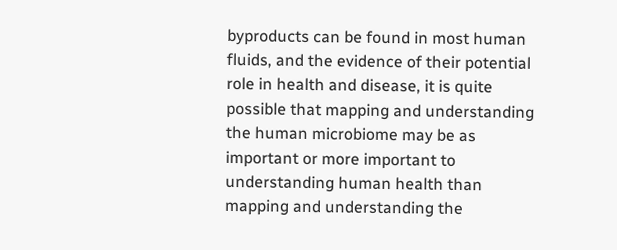byproducts can be found in most human fluids, and the evidence of their potential role in health and disease, it is quite possible that mapping and understanding the human microbiome may be as important or more important to understanding human health than mapping and understanding the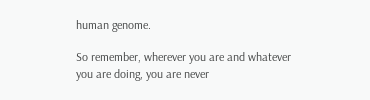human genome.

So remember, wherever you are and whatever you are doing, you are never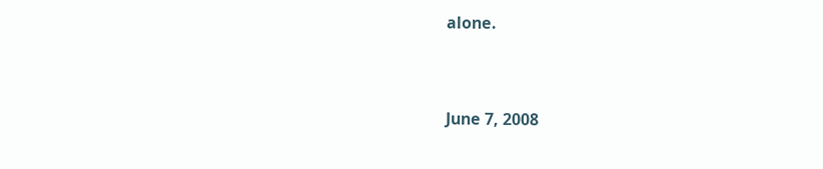alone.


June 7, 2008